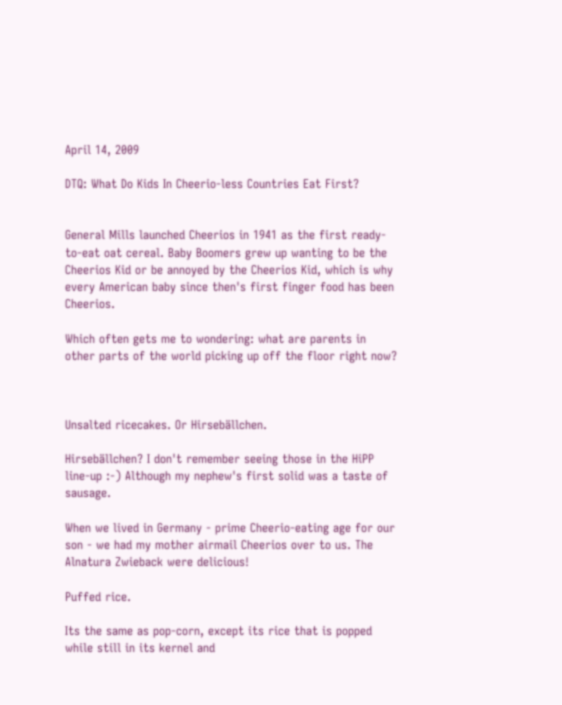April 14, 2009

DTQ: What Do Kids In Cheerio-less Countries Eat First?


General Mills launched Cheerios in 1941 as the first ready-to-eat oat cereal. Baby Boomers grew up wanting to be the Cheerios Kid or be annoyed by the Cheerios Kid, which is why every American baby since then's first finger food has been Cheerios.

Which often gets me to wondering: what are parents in other parts of the world picking up off the floor right now?



Unsalted ricecakes. Or Hirsebällchen.

Hirsebällchen? I don't remember seeing those in the HiPP line-up :-) Although my nephew's first solid was a taste of sausage.

When we lived in Germany - prime Cheerio-eating age for our son - we had my mother airmail Cheerios over to us. The Alnatura Zwieback were delicious!

Puffed rice.

Its the same as pop-corn, except its rice that is popped while still in its kernel and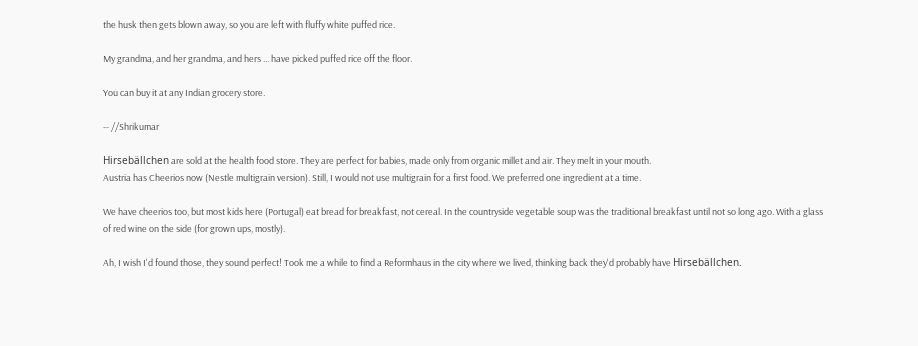the husk then gets blown away, so you are left with fluffy white puffed rice.

My grandma, and her grandma, and hers ... have picked puffed rice off the floor.

You can buy it at any Indian grocery store.

-- //Shrikumar

Hirsebällchen are sold at the health food store. They are perfect for babies, made only from organic millet and air. They melt in your mouth.
Austria has Cheerios now (Nestle multigrain version). Still, I would not use multigrain for a first food. We preferred one ingredient at a time.

We have cheerios too, but most kids here (Portugal) eat bread for breakfast, not cereal. In the countryside vegetable soup was the traditional breakfast until not so long ago. With a glass of red wine on the side (for grown ups, mostly).

Ah, I wish I'd found those, they sound perfect! Took me a while to find a Reformhaus in the city where we lived, thinking back they'd probably have Hirsebällchen.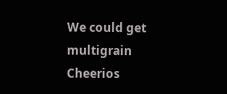We could get multigrain Cheerios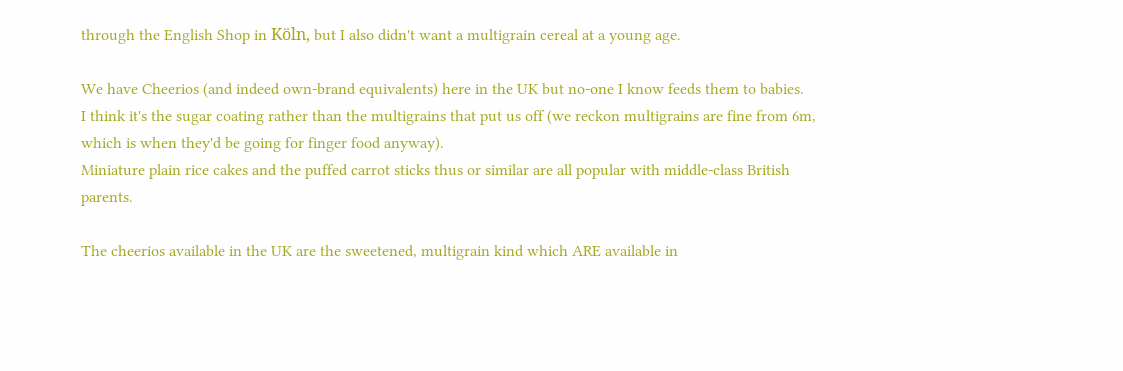through the English Shop in Köln, but I also didn't want a multigrain cereal at a young age.

We have Cheerios (and indeed own-brand equivalents) here in the UK but no-one I know feeds them to babies.
I think it's the sugar coating rather than the multigrains that put us off (we reckon multigrains are fine from 6m, which is when they'd be going for finger food anyway).
Miniature plain rice cakes and the puffed carrot sticks thus or similar are all popular with middle-class British parents.

The cheerios available in the UK are the sweetened, multigrain kind which ARE available in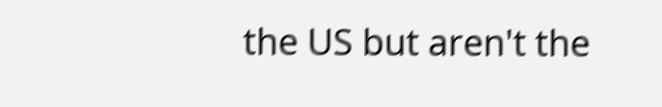the US but aren't the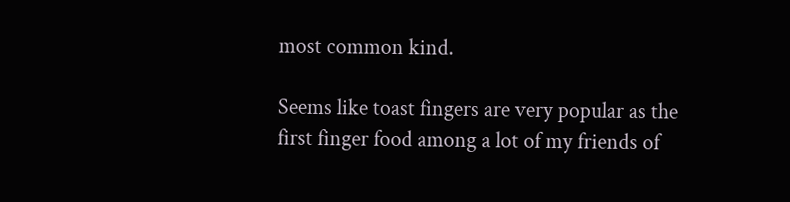most common kind.

Seems like toast fingers are very popular as the first finger food among a lot of my friends of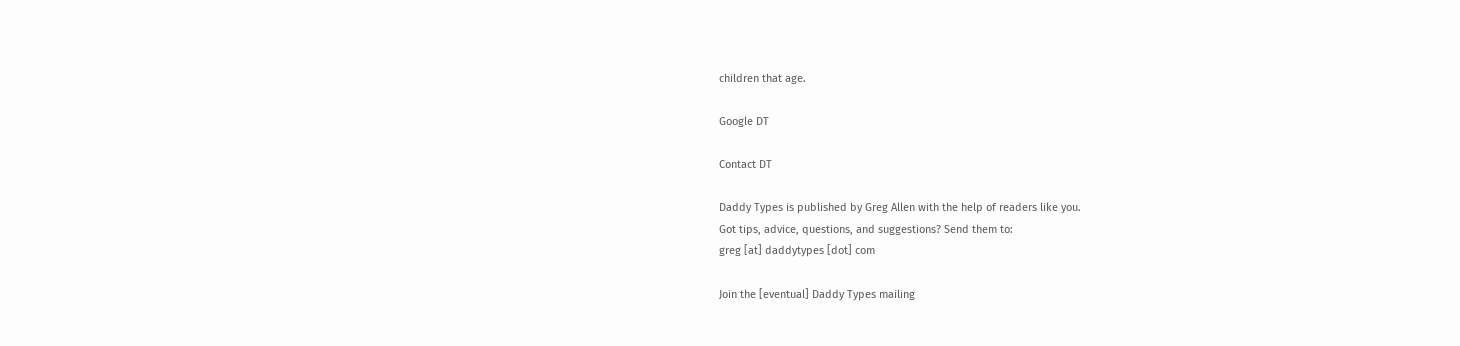children that age.

Google DT

Contact DT

Daddy Types is published by Greg Allen with the help of readers like you.
Got tips, advice, questions, and suggestions? Send them to:
greg [at] daddytypes [dot] com

Join the [eventual] Daddy Types mailing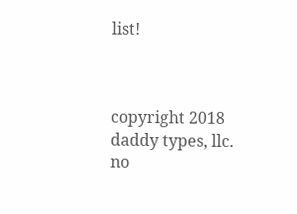list!



copyright 2018 daddy types, llc.
no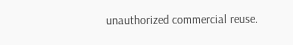unauthorized commercial reuse.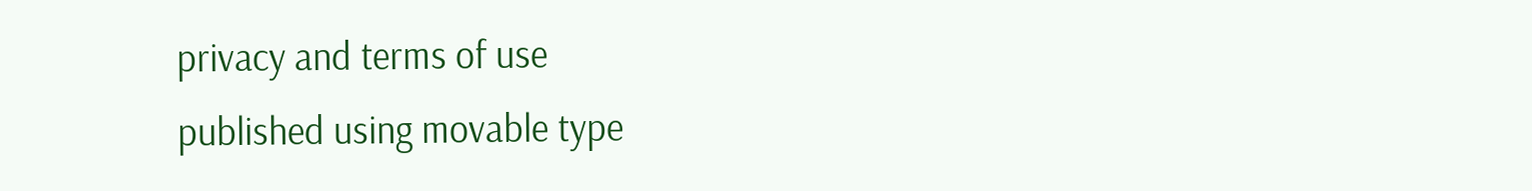privacy and terms of use
published using movable type